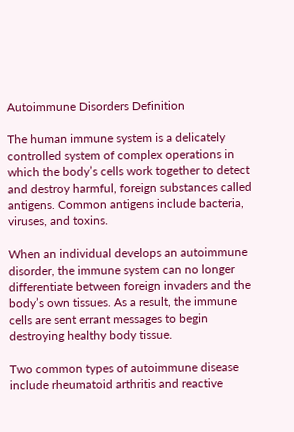Autoimmune Disorders Definition

The human immune system is a delicately controlled system of complex operations in which the body’s cells work together to detect and destroy harmful, foreign substances called antigens. Common antigens include bacteria, viruses, and toxins.

When an individual develops an autoimmune disorder, the immune system can no longer differentiate between foreign invaders and the body’s own tissues. As a result, the immune cells are sent errant messages to begin destroying healthy body tissue.

Two common types of autoimmune disease include rheumatoid arthritis and reactive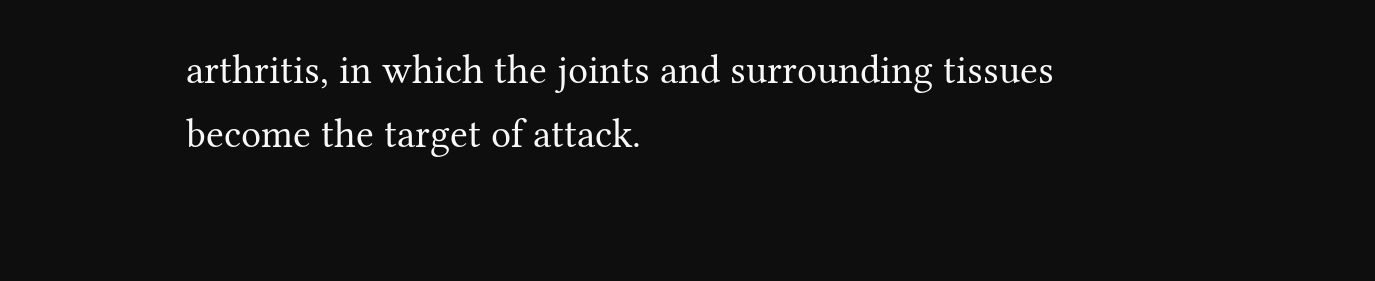arthritis, in which the joints and surrounding tissues become the target of attack.